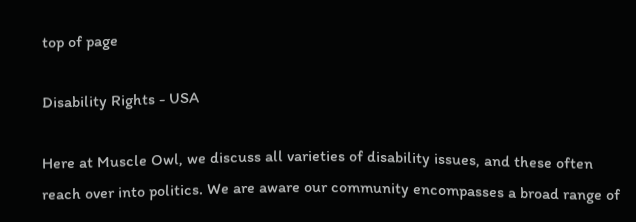top of page

Disability Rights - USA

Here at Muscle Owl, we discuss all varieties of disability issues, and these often reach over into politics. We are aware our community encompasses a broad range of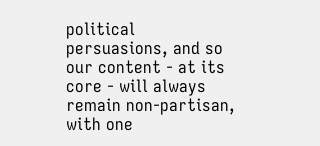political persuasions, and so our content - at its core - will always remain non-partisan, with one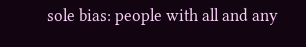sole bias: people with all and any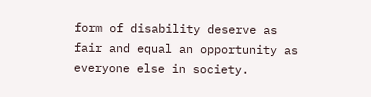form of disability deserve as fair and equal an opportunity as everyone else in society.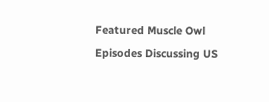Featured Muscle Owl Episodes Discussing US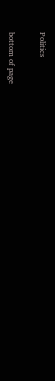Politics

bottom of page